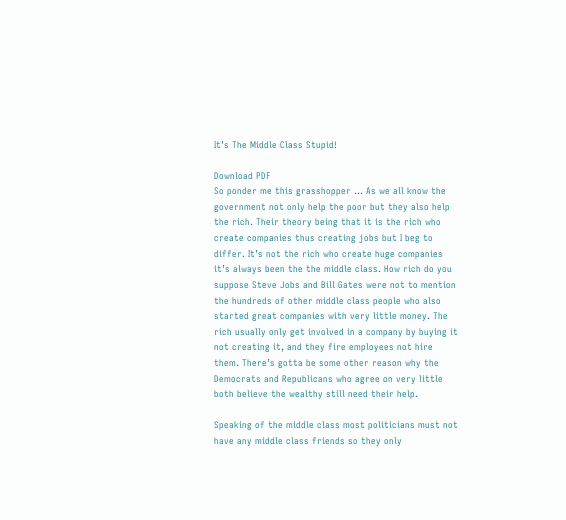It’s The Middle Class Stupid!

Download PDF
So ponder me this grasshopper … As we all know the government not only help the poor but they also help the rich. Their theory being that it is the rich who create companies thus creating jobs but I beg to differ. It’s not the rich who create huge companies it’s always been the the middle class. How rich do you suppose Steve Jobs and Bill Gates were not to mention the hundreds of other middle class people who also started great companies with very little money. The rich usually only get involved in a company by buying it not creating it, and they fire employees not hire them. There’s gotta be some other reason why the Democrats and Republicans who agree on very little both believe the wealthy still need their help.

Speaking of the middle class most politicians must not have any middle class friends so they only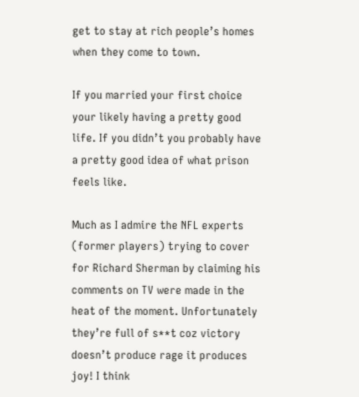get to stay at rich people’s homes when they come to town.

If you married your first choice your likely having a pretty good life. If you didn’t you probably have a pretty good idea of what prison feels like.

Much as I admire the NFL experts (former players) trying to cover for Richard Sherman by claiming his comments on TV were made in the heat of the moment. Unfortunately they’re full of s**t coz victory doesn’t produce rage it produces joy! I think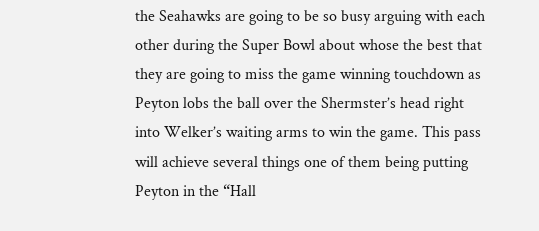the Seahawks are going to be so busy arguing with each other during the Super Bowl about whose the best that they are going to miss the game winning touchdown as Peyton lobs the ball over the Shermster’s head right into Welker’s waiting arms to win the game. This pass will achieve several things one of them being putting Peyton in the “Hall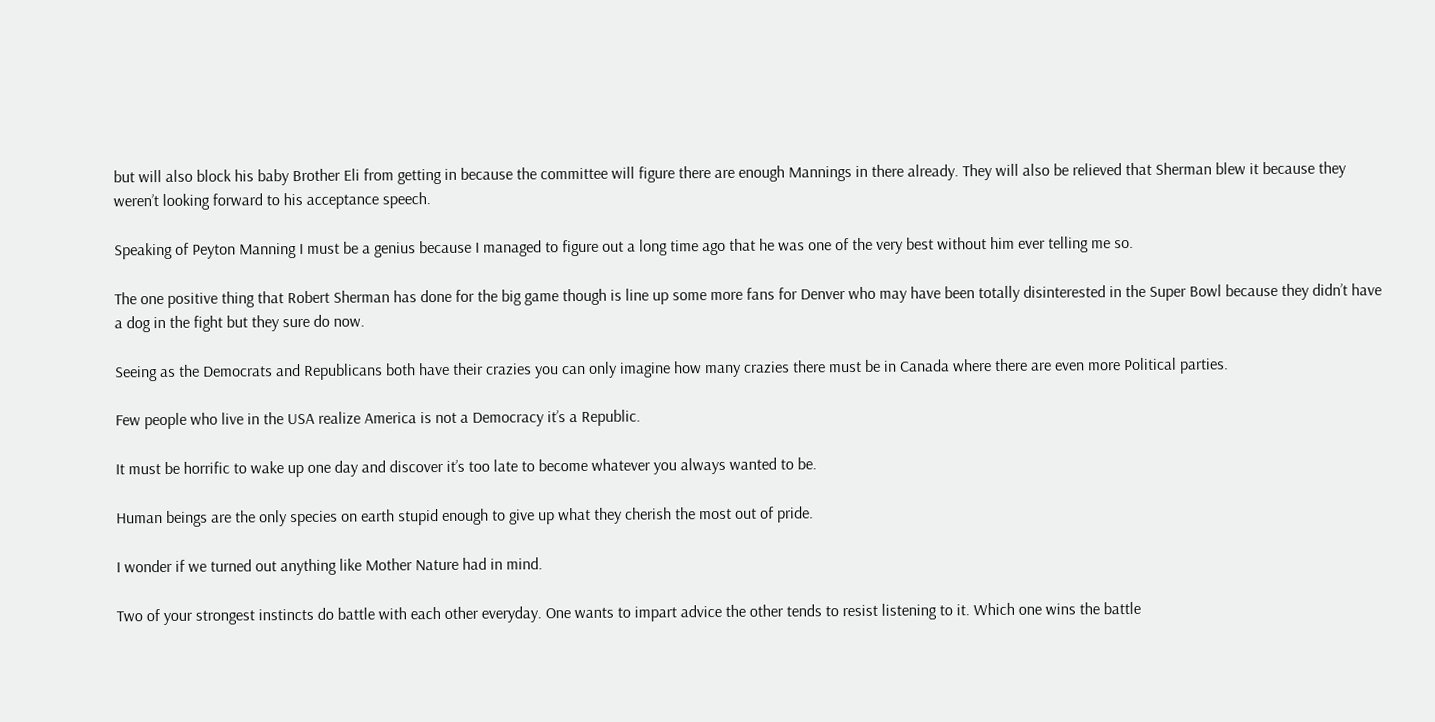but will also block his baby Brother Eli from getting in because the committee will figure there are enough Mannings in there already. They will also be relieved that Sherman blew it because they weren’t looking forward to his acceptance speech.

Speaking of Peyton Manning I must be a genius because I managed to figure out a long time ago that he was one of the very best without him ever telling me so.

The one positive thing that Robert Sherman has done for the big game though is line up some more fans for Denver who may have been totally disinterested in the Super Bowl because they didn’t have a dog in the fight but they sure do now.

Seeing as the Democrats and Republicans both have their crazies you can only imagine how many crazies there must be in Canada where there are even more Political parties.

Few people who live in the USA realize America is not a Democracy it’s a Republic.

It must be horrific to wake up one day and discover it’s too late to become whatever you always wanted to be.

Human beings are the only species on earth stupid enough to give up what they cherish the most out of pride.

I wonder if we turned out anything like Mother Nature had in mind.

Two of your strongest instincts do battle with each other everyday. One wants to impart advice the other tends to resist listening to it. Which one wins the battle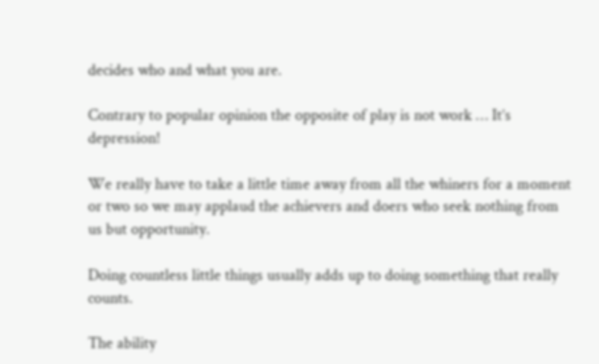decides who and what you are.

Contrary to popular opinion the opposite of play is not work … It’s depression!

We really have to take a little time away from all the whiners for a moment or two so we may applaud the achievers and doers who seek nothing from us but opportunity.

Doing countless little things usually adds up to doing something that really counts.

The ability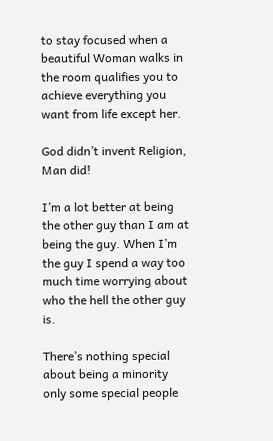to stay focused when a beautiful Woman walks in the room qualifies you to achieve everything you want from life except her.

God didn’t invent Religion, Man did!

I’m a lot better at being the other guy than I am at being the guy. When I’m the guy I spend a way too much time worrying about who the hell the other guy is.

There’s nothing special about being a minority only some special people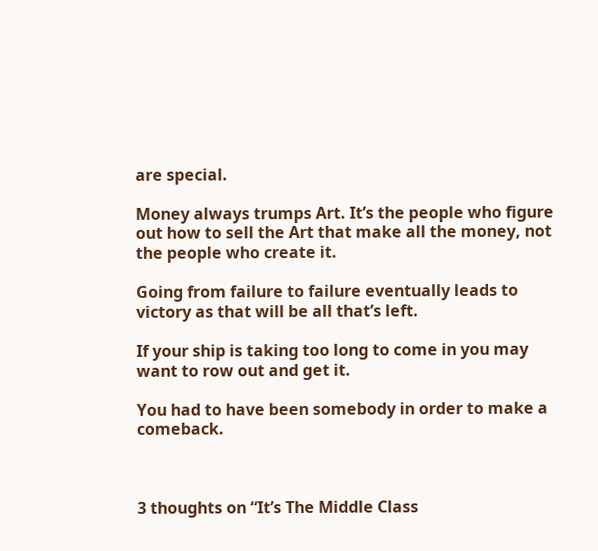are special.

Money always trumps Art. It’s the people who figure out how to sell the Art that make all the money, not the people who create it.

Going from failure to failure eventually leads to victory as that will be all that’s left.

If your ship is taking too long to come in you may want to row out and get it.

You had to have been somebody in order to make a comeback.



3 thoughts on “It’s The Middle Class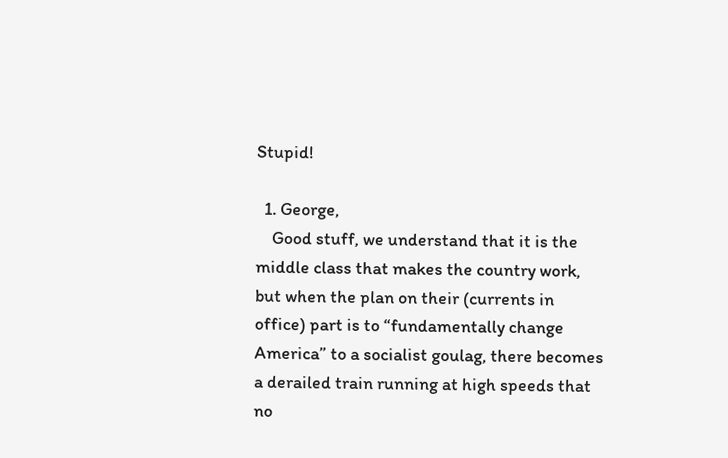Stupid!

  1. George,
    Good stuff, we understand that it is the middle class that makes the country work, but when the plan on their (currents in office) part is to “fundamentally change America” to a socialist goulag, there becomes a derailed train running at high speeds that no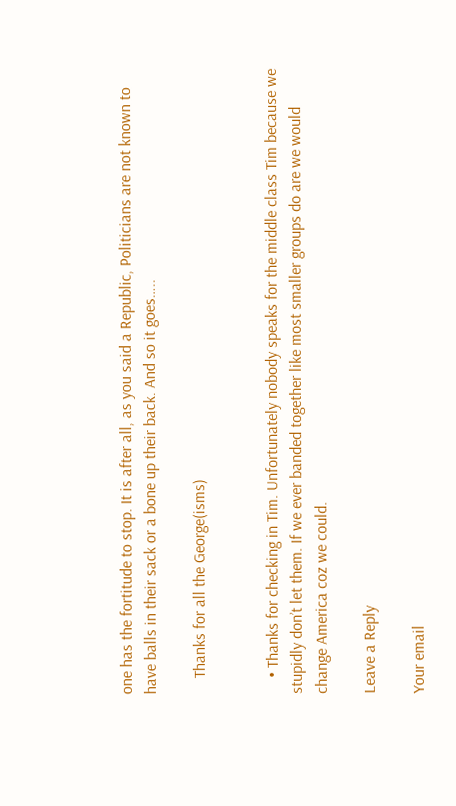one has the fortitude to stop. It is after all, as you said a Republic, Politicians are not known to have balls in their sack or a bone up their back. And so it goes…..

    Thanks for all the George(isms)


    • Thanks for checking in Tim. Unfortunately nobody speaks for the middle class Tim because we stupidly don’t let them. If we ever banded together like most smaller groups do are we would change America coz we could.

Leave a Reply

Your email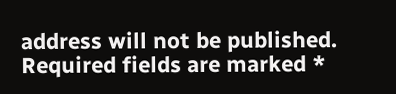address will not be published. Required fields are marked *